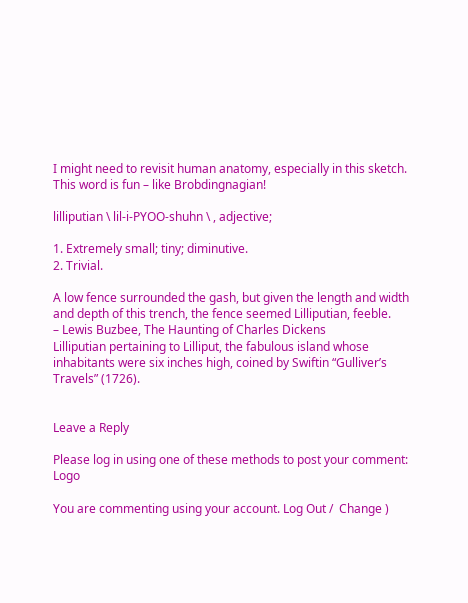I might need to revisit human anatomy, especially in this sketch. This word is fun – like Brobdingnagian!

lilliputian \ lil-i-PYOO-shuhn \ , adjective;

1. Extremely small; tiny; diminutive.
2. Trivial.

A low fence surrounded the gash, but given the length and width and depth of this trench, the fence seemed Lilliputian, feeble.
– Lewis Buzbee, The Haunting of Charles Dickens
Lilliputian pertaining to Lilliput, the fabulous island whose inhabitants were six inches high, coined by Swiftin “Gulliver’s Travels” (1726).


Leave a Reply

Please log in using one of these methods to post your comment: Logo

You are commenting using your account. Log Out /  Change )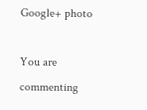Google+ photo

You are commenting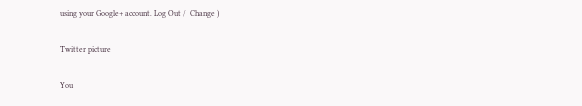using your Google+ account. Log Out /  Change )

Twitter picture

You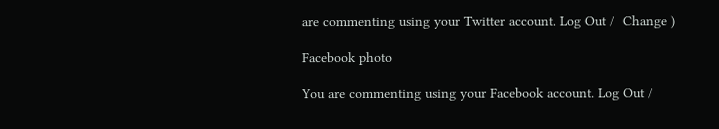are commenting using your Twitter account. Log Out /  Change )

Facebook photo

You are commenting using your Facebook account. Log Out /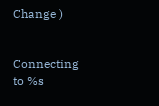Change )


Connecting to %s